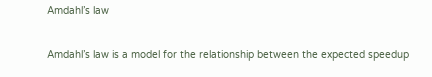Amdahl’s law

Amdahl’s law is a model for the relationship between the expected speedup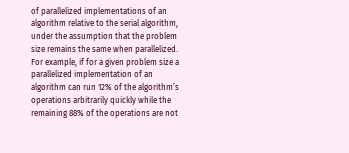of parallelized implementations of an algorithm relative to the serial algorithm, under the assumption that the problem size remains the same when parallelized. For example, if for a given problem size a parallelized implementation of an algorithm can run 12% of the algorithm’s operations arbitrarily quickly while the remaining 88% of the operations are not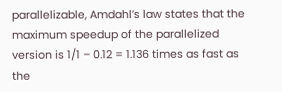parallelizable, Amdahl’s law states that the maximum speedup of the parallelized version is 1/1 – 0.12 = 1.136 times as fast as the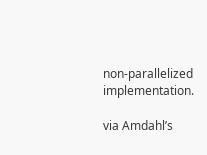non-parallelized implementation.

via Amdahl’s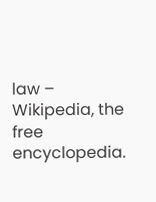law – Wikipedia, the free encyclopedia.